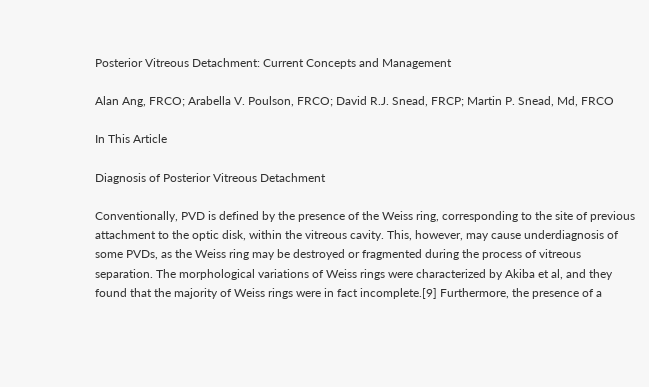Posterior Vitreous Detachment: Current Concepts and Management

Alan Ang, FRCO; Arabella V. Poulson, FRCO; David R.J. Snead, FRCP; Martin P. Snead, Md, FRCO

In This Article

Diagnosis of Posterior Vitreous Detachment

Conventionally, PVD is defined by the presence of the Weiss ring, corresponding to the site of previous attachment to the optic disk, within the vitreous cavity. This, however, may cause underdiagnosis of some PVDs, as the Weiss ring may be destroyed or fragmented during the process of vitreous separation. The morphological variations of Weiss rings were characterized by Akiba et al, and they found that the majority of Weiss rings were in fact incomplete.[9] Furthermore, the presence of a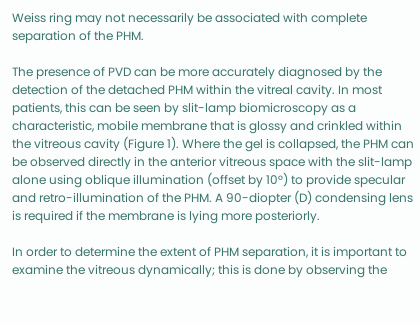Weiss ring may not necessarily be associated with complete separation of the PHM.

The presence of PVD can be more accurately diagnosed by the detection of the detached PHM within the vitreal cavity. In most patients, this can be seen by slit-lamp biomicroscopy as a characteristic, mobile membrane that is glossy and crinkled within the vitreous cavity (Figure 1). Where the gel is collapsed, the PHM can be observed directly in the anterior vitreous space with the slit-lamp alone using oblique illumination (offset by 10°) to provide specular and retro-illumination of the PHM. A 90-diopter (D) condensing lens is required if the membrane is lying more posteriorly.

In order to determine the extent of PHM separation, it is important to examine the vitreous dynamically; this is done by observing the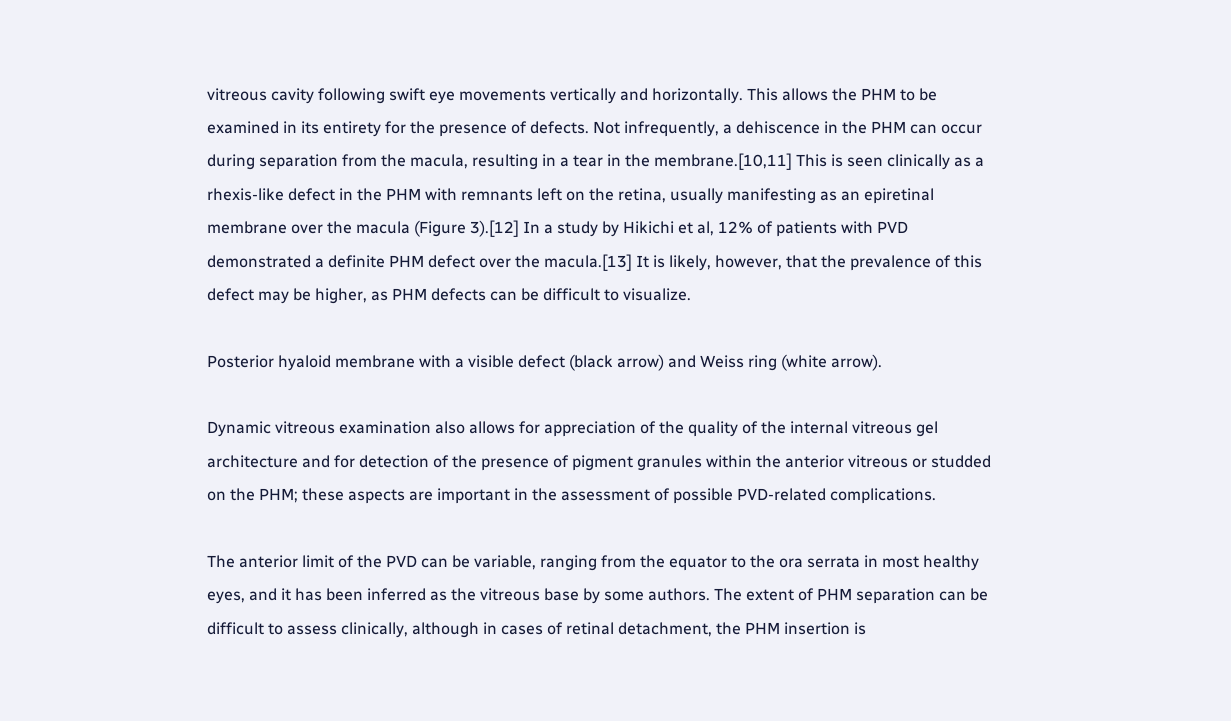vitreous cavity following swift eye movements vertically and horizontally. This allows the PHM to be examined in its entirety for the presence of defects. Not infrequently, a dehiscence in the PHM can occur during separation from the macula, resulting in a tear in the membrane.[10,11] This is seen clinically as a rhexis-like defect in the PHM with remnants left on the retina, usually manifesting as an epiretinal membrane over the macula (Figure 3).[12] In a study by Hikichi et al, 12% of patients with PVD demonstrated a definite PHM defect over the macula.[13] It is likely, however, that the prevalence of this defect may be higher, as PHM defects can be difficult to visualize.

Posterior hyaloid membrane with a visible defect (black arrow) and Weiss ring (white arrow).

Dynamic vitreous examination also allows for appreciation of the quality of the internal vitreous gel architecture and for detection of the presence of pigment granules within the anterior vitreous or studded on the PHM; these aspects are important in the assessment of possible PVD-related complications.

The anterior limit of the PVD can be variable, ranging from the equator to the ora serrata in most healthy eyes, and it has been inferred as the vitreous base by some authors. The extent of PHM separation can be difficult to assess clinically, although in cases of retinal detachment, the PHM insertion is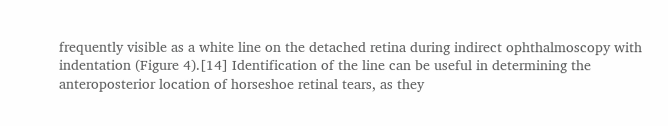frequently visible as a white line on the detached retina during indirect ophthalmoscopy with indentation (Figure 4).[14] Identification of the line can be useful in determining the anteroposterior location of horseshoe retinal tears, as they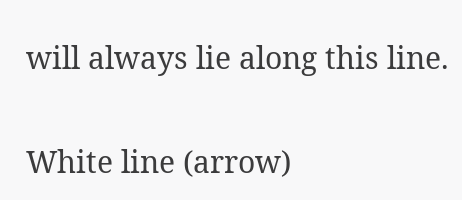will always lie along this line.

White line (arrow)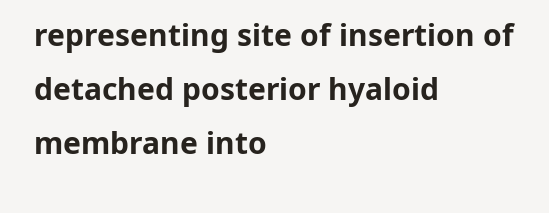representing site of insertion of detached posterior hyaloid membrane into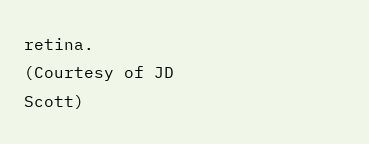retina. (Courtesy of JD Scott)